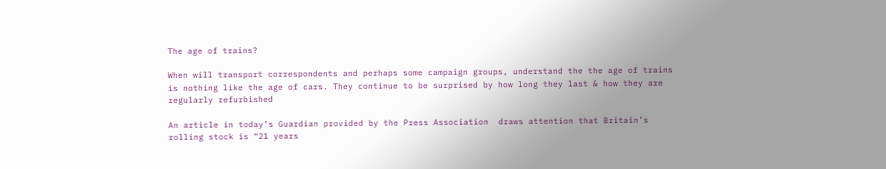The age of trains?

When will transport correspondents and perhaps some campaign groups, understand the the age of trains is nothing like the age of cars. They continue to be surprised by how long they last & how they are regularly refurbished

An article in today’s Guardian provided by the Press Association  draws attention that Britain’s rolling stock is “21 years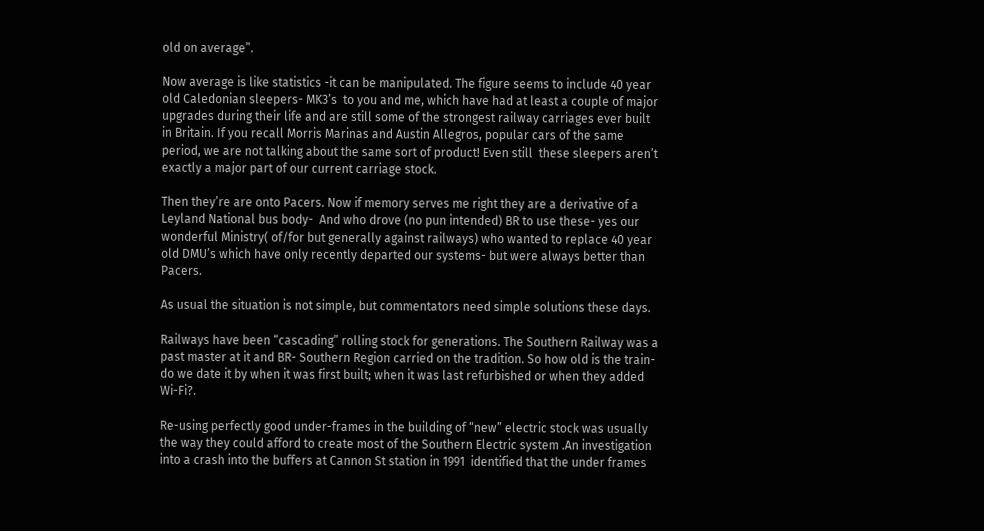old on average”.

Now average is like statistics -it can be manipulated. The figure seems to include 40 year old Caledonian sleepers- MK3’s  to you and me, which have had at least a couple of major upgrades during their life and are still some of the strongest railway carriages ever built in Britain. If you recall Morris Marinas and Austin Allegros, popular cars of the same period, we are not talking about the same sort of product! Even still  these sleepers aren’t exactly a major part of our current carriage stock.

Then they’re are onto Pacers. Now if memory serves me right they are a derivative of a Leyland National bus body-  And who drove (no pun intended) BR to use these- yes our wonderful Ministry( of/for but generally against railways) who wanted to replace 40 year old DMU’s which have only recently departed our systems- but were always better than Pacers.

As usual the situation is not simple, but commentators need simple solutions these days.

Railways have been “cascading” rolling stock for generations. The Southern Railway was a past master at it and BR- Southern Region carried on the tradition. So how old is the train- do we date it by when it was first built; when it was last refurbished or when they added Wi-Fi?.

Re-using perfectly good under-frames in the building of “new” electric stock was usually the way they could afford to create most of the Southern Electric system .An investigation into a crash into the buffers at Cannon St station in 1991  identified that the under frames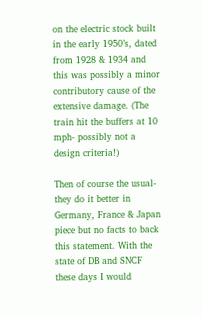on the electric stock built in the early 1950’s, dated from 1928 & 1934 and this was possibly a minor contributory cause of the extensive damage. (The train hit the buffers at 10 mph- possibly not a design criteria!)

Then of course the usual- they do it better in Germany, France & Japan piece but no facts to back this statement. With the state of DB and SNCF these days I would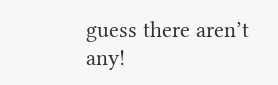guess there aren’t any!